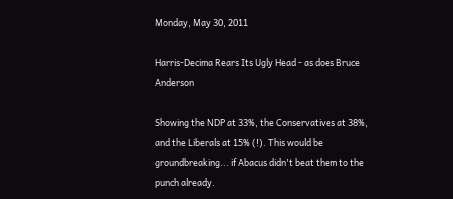Monday, May 30, 2011

Harris-Decima Rears Its Ugly Head - as does Bruce Anderson

Showing the NDP at 33%, the Conservatives at 38%, and the Liberals at 15% (!). This would be groundbreaking... if Abacus didn't beat them to the punch already.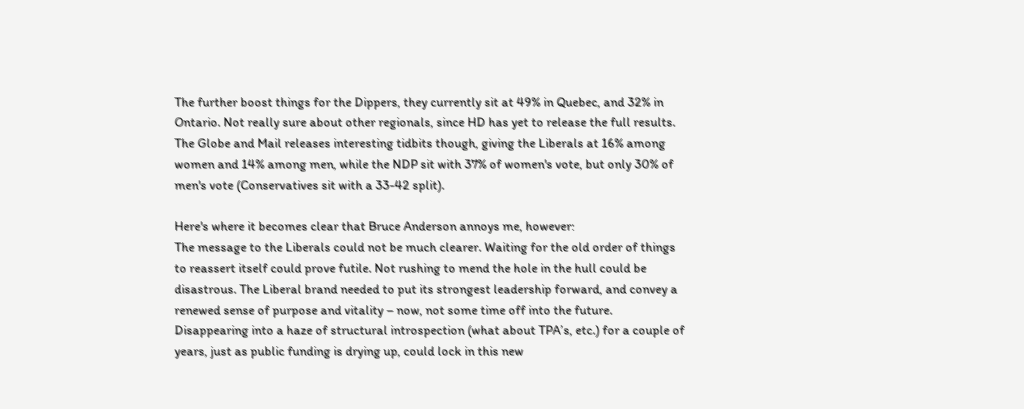The further boost things for the Dippers, they currently sit at 49% in Quebec, and 32% in Ontario. Not really sure about other regionals, since HD has yet to release the full results. The Globe and Mail releases interesting tidbits though, giving the Liberals at 16% among women and 14% among men, while the NDP sit with 37% of women's vote, but only 30% of men's vote (Conservatives sit with a 33-42 split).

Here's where it becomes clear that Bruce Anderson annoys me, however:
The message to the Liberals could not be much clearer. Waiting for the old order of things to reassert itself could prove futile. Not rushing to mend the hole in the hull could be disastrous. The Liberal brand needed to put its strongest leadership forward, and convey a renewed sense of purpose and vitality – now, not some time off into the future. Disappearing into a haze of structural introspection (what about TPA’s, etc.) for a couple of years, just as public funding is drying up, could lock in this new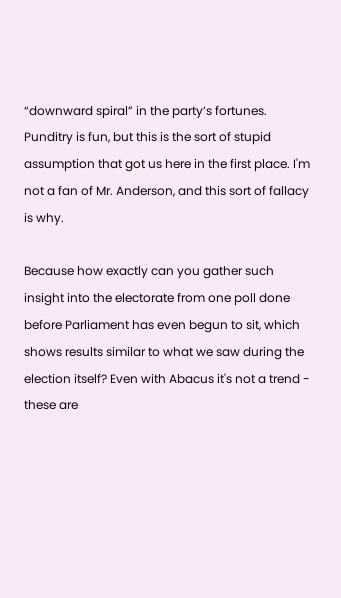“downward spiral” in the party’s fortunes.
Punditry is fun, but this is the sort of stupid assumption that got us here in the first place. I'm not a fan of Mr. Anderson, and this sort of fallacy is why.

Because how exactly can you gather such insight into the electorate from one poll done before Parliament has even begun to sit, which shows results similar to what we saw during the election itself? Even with Abacus it's not a trend - these are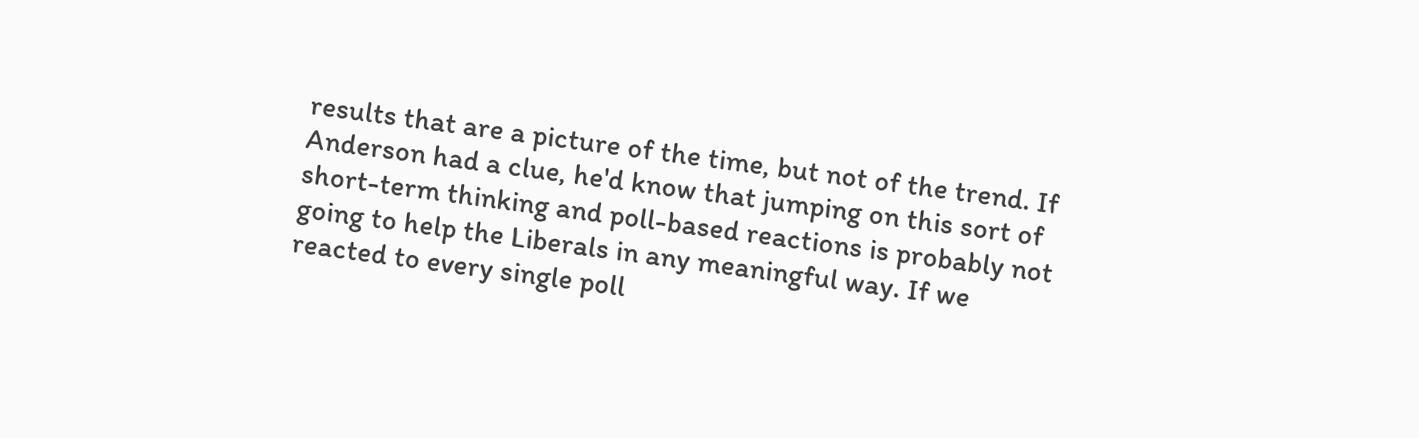results that are a picture of the time, but not of the trend. If Anderson had a clue, he'd know that jumping on this sort of short-term thinking and poll-based reactions is probably not going to help the Liberals in any meaningful way. If we reacted to every single poll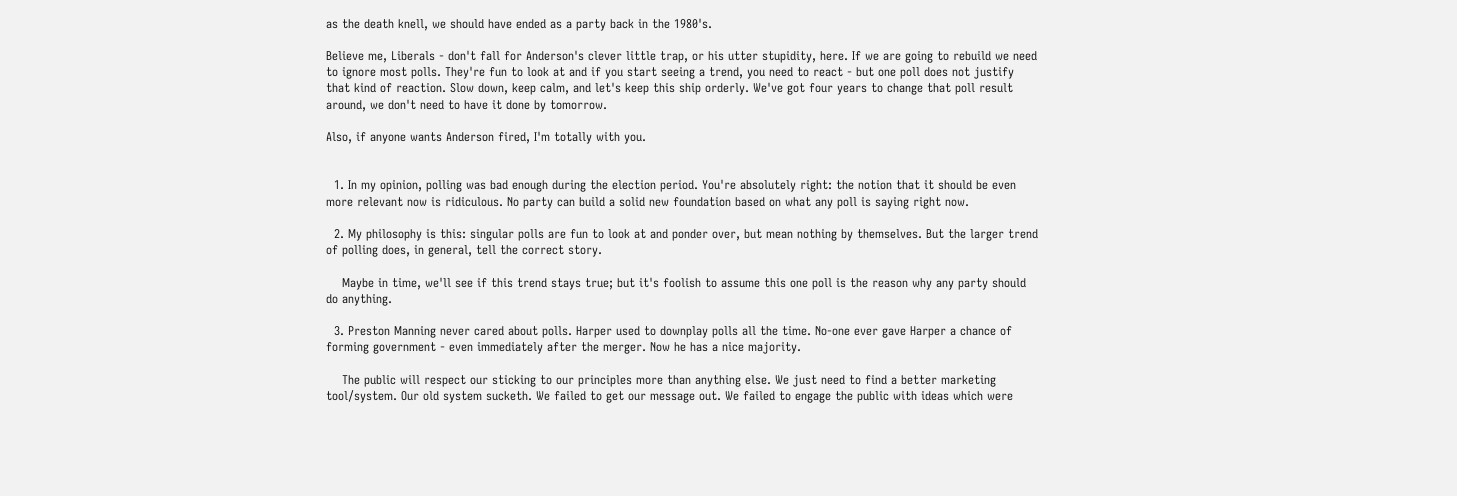as the death knell, we should have ended as a party back in the 1980's.

Believe me, Liberals - don't fall for Anderson's clever little trap, or his utter stupidity, here. If we are going to rebuild we need to ignore most polls. They're fun to look at and if you start seeing a trend, you need to react - but one poll does not justify that kind of reaction. Slow down, keep calm, and let's keep this ship orderly. We've got four years to change that poll result around, we don't need to have it done by tomorrow.

Also, if anyone wants Anderson fired, I'm totally with you.


  1. In my opinion, polling was bad enough during the election period. You're absolutely right: the notion that it should be even more relevant now is ridiculous. No party can build a solid new foundation based on what any poll is saying right now.

  2. My philosophy is this: singular polls are fun to look at and ponder over, but mean nothing by themselves. But the larger trend of polling does, in general, tell the correct story.

    Maybe in time, we'll see if this trend stays true; but it's foolish to assume this one poll is the reason why any party should do anything.

  3. Preston Manning never cared about polls. Harper used to downplay polls all the time. No-one ever gave Harper a chance of forming government - even immediately after the merger. Now he has a nice majority.

    The public will respect our sticking to our principles more than anything else. We just need to find a better marketing tool/system. Our old system sucketh. We failed to get our message out. We failed to engage the public with ideas which were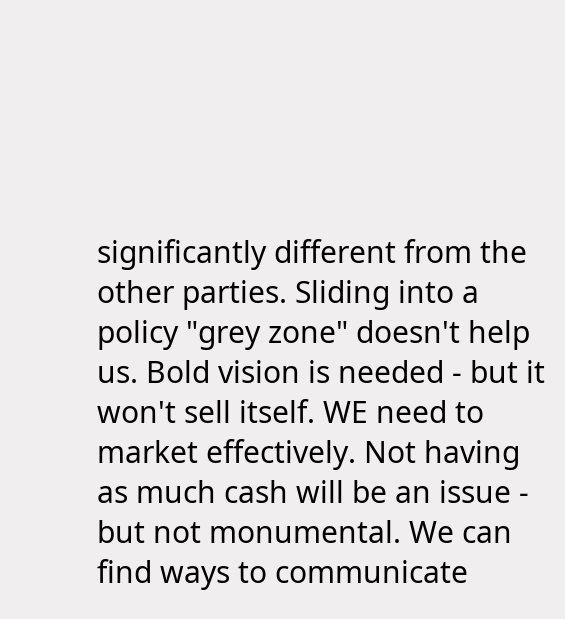significantly different from the other parties. Sliding into a policy "grey zone" doesn't help us. Bold vision is needed - but it won't sell itself. WE need to market effectively. Not having as much cash will be an issue - but not monumental. We can find ways to communicate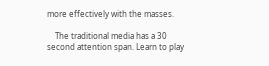more effectively with the masses.

    The traditional media has a 30 second attention span. Learn to play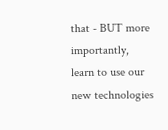that - BUT more importantly, learn to use our new technologies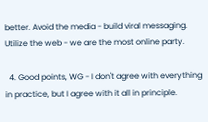better. Avoid the media - build viral messaging. Utilize the web - we are the most online party.

  4. Good points, WG - I don't agree with everything in practice, but I agree with it all in principle.